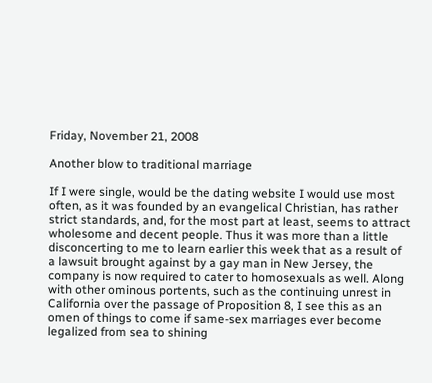Friday, November 21, 2008

Another blow to traditional marriage

If I were single, would be the dating website I would use most often, as it was founded by an evangelical Christian, has rather strict standards, and, for the most part at least, seems to attract wholesome and decent people. Thus it was more than a little disconcerting to me to learn earlier this week that as a result of a lawsuit brought against by a gay man in New Jersey, the company is now required to cater to homosexuals as well. Along with other ominous portents, such as the continuing unrest in California over the passage of Proposition 8, I see this as an omen of things to come if same-sex marriages ever become legalized from sea to shining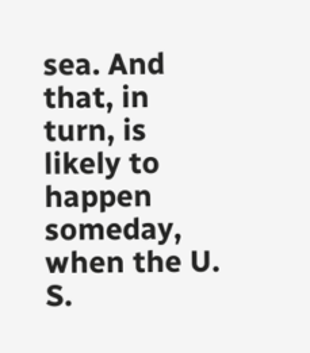sea. And that, in turn, is likely to happen someday, when the U. S.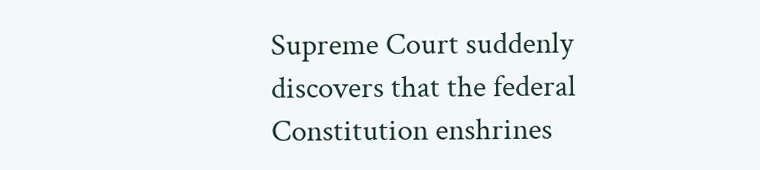Supreme Court suddenly discovers that the federal Constitution enshrines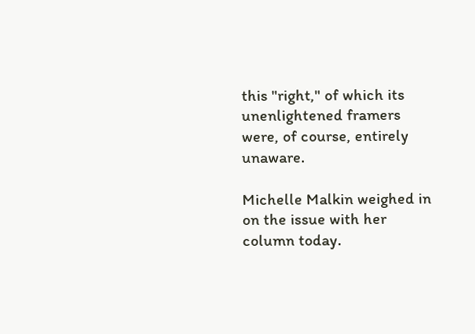this "right," of which its unenlightened framers were, of course, entirely unaware.

Michelle Malkin weighed in on the issue with her column today.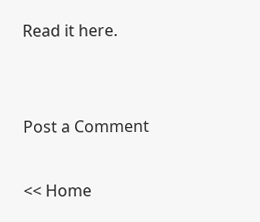Read it here.


Post a Comment

<< Home